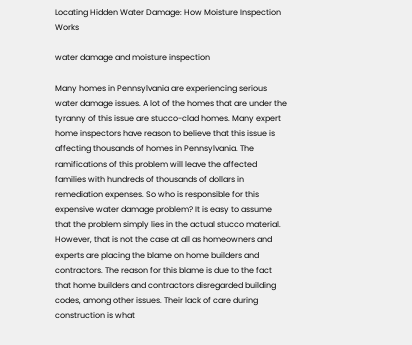Locating Hidden Water Damage: How Moisture Inspection Works

water damage and moisture inspection

Many homes in Pennsylvania are experiencing serious water damage issues. A lot of the homes that are under the tyranny of this issue are stucco-clad homes. Many expert home inspectors have reason to believe that this issue is affecting thousands of homes in Pennsylvania. The ramifications of this problem will leave the affected families with hundreds of thousands of dollars in remediation expenses. So who is responsible for this expensive water damage problem? It is easy to assume that the problem simply lies in the actual stucco material. However, that is not the case at all as homeowners and experts are placing the blame on home builders and contractors. The reason for this blame is due to the fact that home builders and contractors disregarded building codes, among other issues. Their lack of care during construction is what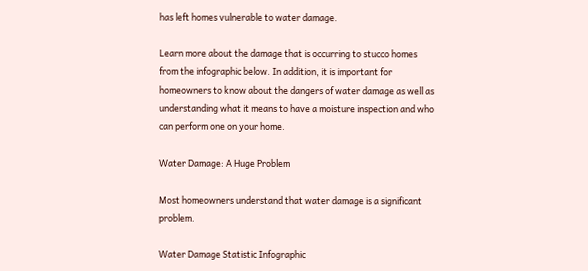has left homes vulnerable to water damage.

Learn more about the damage that is occurring to stucco homes from the infographic below. In addition, it is important for homeowners to know about the dangers of water damage as well as understanding what it means to have a moisture inspection and who can perform one on your home.

Water Damage: A Huge Problem

Most homeowners understand that water damage is a significant problem.

Water Damage Statistic Infographic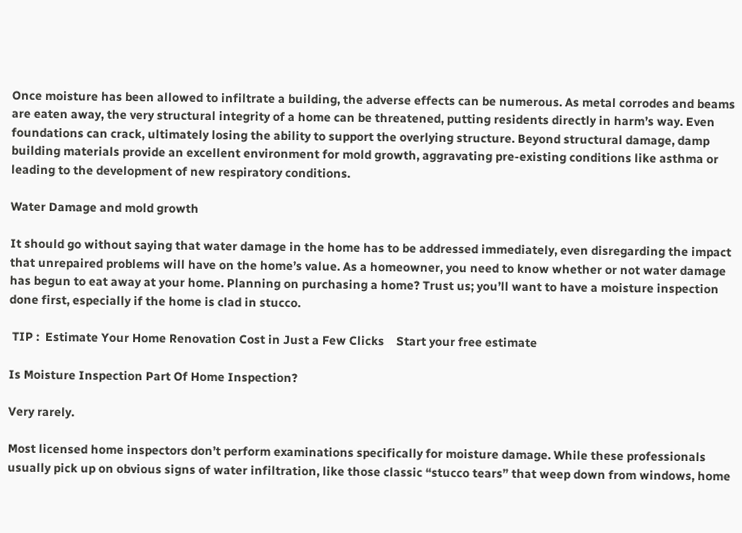Once moisture has been allowed to infiltrate a building, the adverse effects can be numerous. As metal corrodes and beams are eaten away, the very structural integrity of a home can be threatened, putting residents directly in harm’s way. Even foundations can crack, ultimately losing the ability to support the overlying structure. Beyond structural damage, damp building materials provide an excellent environment for mold growth, aggravating pre-existing conditions like asthma or leading to the development of new respiratory conditions.

Water Damage and mold growth

It should go without saying that water damage in the home has to be addressed immediately, even disregarding the impact that unrepaired problems will have on the home’s value. As a homeowner, you need to know whether or not water damage has begun to eat away at your home. Planning on purchasing a home? Trust us; you’ll want to have a moisture inspection done first, especially if the home is clad in stucco.

 TIP :  Estimate Your Home Renovation Cost in Just a Few Clicks    Start your free estimate

Is Moisture Inspection Part Of Home Inspection?

Very rarely.

Most licensed home inspectors don’t perform examinations specifically for moisture damage. While these professionals usually pick up on obvious signs of water infiltration, like those classic “stucco tears” that weep down from windows, home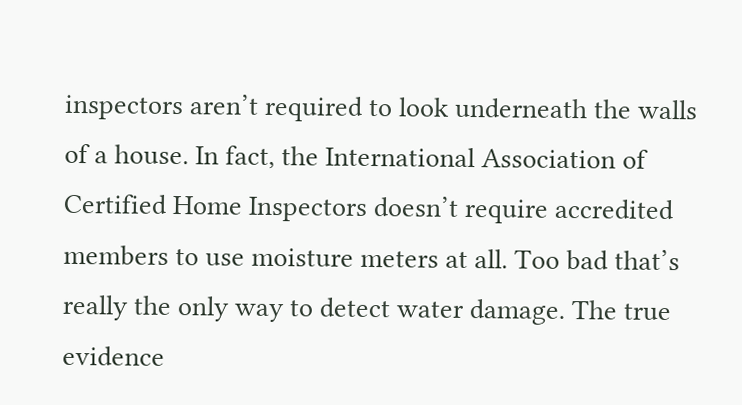inspectors aren’t required to look underneath the walls of a house. In fact, the International Association of Certified Home Inspectors doesn’t require accredited members to use moisture meters at all. Too bad that’s really the only way to detect water damage. The true evidence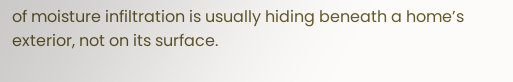of moisture infiltration is usually hiding beneath a home’s exterior, not on its surface.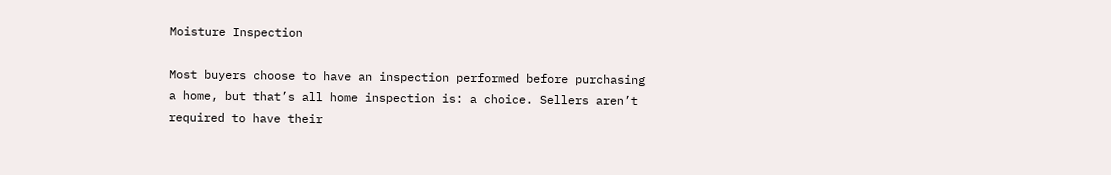Moisture Inspection

Most buyers choose to have an inspection performed before purchasing a home, but that’s all home inspection is: a choice. Sellers aren’t required to have their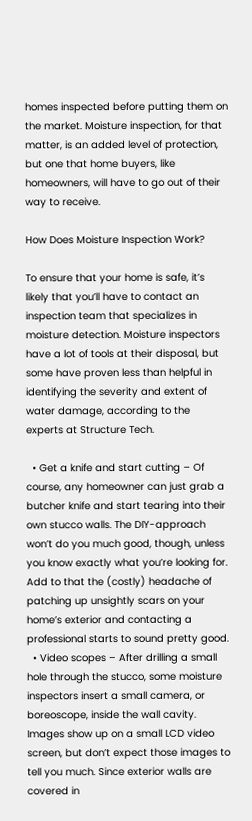homes inspected before putting them on the market. Moisture inspection, for that matter, is an added level of protection, but one that home buyers, like homeowners, will have to go out of their way to receive.

How Does Moisture Inspection Work?

To ensure that your home is safe, it’s likely that you’ll have to contact an inspection team that specializes in moisture detection. Moisture inspectors have a lot of tools at their disposal, but some have proven less than helpful in identifying the severity and extent of water damage, according to the experts at Structure Tech.

  • Get a knife and start cutting – Of course, any homeowner can just grab a butcher knife and start tearing into their own stucco walls. The DIY-approach won’t do you much good, though, unless you know exactly what you’re looking for. Add to that the (costly) headache of patching up unsightly scars on your home’s exterior and contacting a professional starts to sound pretty good.
  • Video scopes – After drilling a small hole through the stucco, some moisture inspectors insert a small camera, or boreoscope, inside the wall cavity. Images show up on a small LCD video screen, but don’t expect those images to tell you much. Since exterior walls are covered in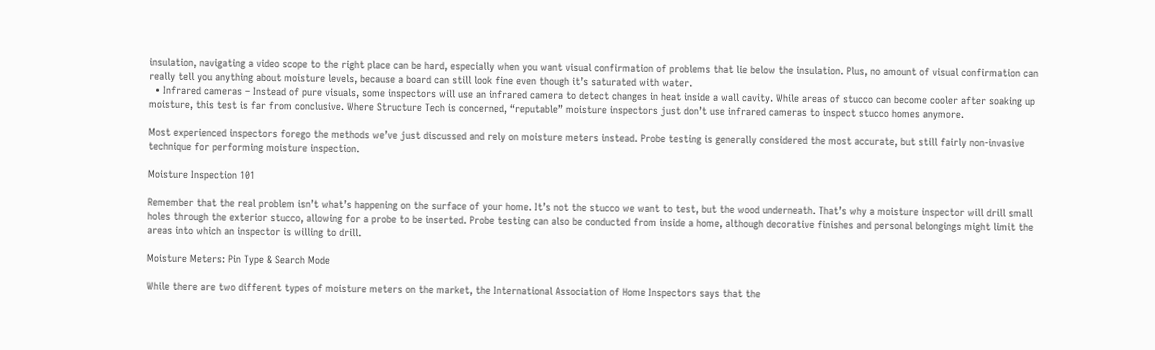insulation, navigating a video scope to the right place can be hard, especially when you want visual confirmation of problems that lie below the insulation. Plus, no amount of visual confirmation can really tell you anything about moisture levels, because a board can still look fine even though it’s saturated with water.
  • Infrared cameras – Instead of pure visuals, some inspectors will use an infrared camera to detect changes in heat inside a wall cavity. While areas of stucco can become cooler after soaking up moisture, this test is far from conclusive. Where Structure Tech is concerned, “reputable” moisture inspectors just don’t use infrared cameras to inspect stucco homes anymore.

Most experienced inspectors forego the methods we’ve just discussed and rely on moisture meters instead. Probe testing is generally considered the most accurate, but still fairly non-invasive technique for performing moisture inspection.

Moisture Inspection 101

Remember that the real problem isn’t what’s happening on the surface of your home. It’s not the stucco we want to test, but the wood underneath. That’s why a moisture inspector will drill small holes through the exterior stucco, allowing for a probe to be inserted. Probe testing can also be conducted from inside a home, although decorative finishes and personal belongings might limit the areas into which an inspector is willing to drill.

Moisture Meters: Pin Type & Search Mode

While there are two different types of moisture meters on the market, the International Association of Home Inspectors says that the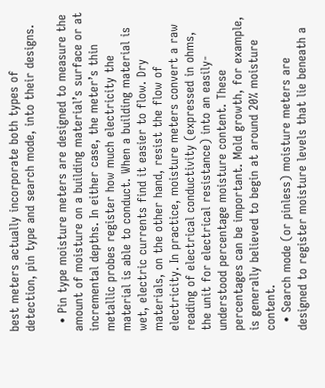best meters actually incorporate both types of detection, pin type and search mode, into their designs.

  • Pin type moisture meters are designed to measure the amount of moisture on a building material’s surface or at incremental depths. In either case, the meter’s thin metallic probes register how much electricity the material is able to conduct. When a building material is wet, electric currents find it easier to flow. Dry materials, on the other hand, resist the flow of electricity. In practice, moisture meters convert a raw reading of electrical conductivity (expressed in ohms, the unit for electrical resistance) into an easily-understood percentage moisture content. These percentages can be important. Mold growth, for example, is generally believed to begin at around 20% moisture content.
  • Search mode (or pinless) moisture meters are designed to register moisture levels that lie beneath a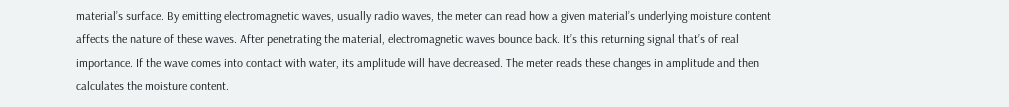material’s surface. By emitting electromagnetic waves, usually radio waves, the meter can read how a given material’s underlying moisture content affects the nature of these waves. After penetrating the material, electromagnetic waves bounce back. It’s this returning signal that’s of real importance. If the wave comes into contact with water, its amplitude will have decreased. The meter reads these changes in amplitude and then calculates the moisture content.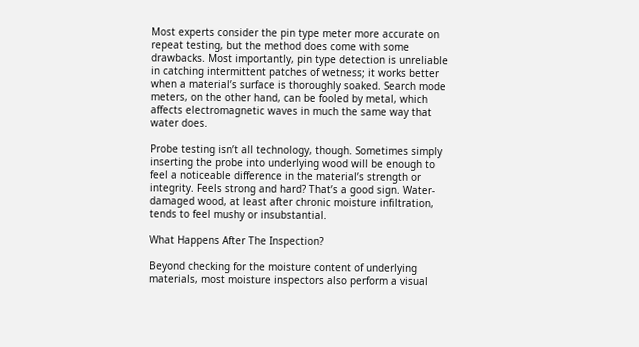Most experts consider the pin type meter more accurate on repeat testing, but the method does come with some drawbacks. Most importantly, pin type detection is unreliable in catching intermittent patches of wetness; it works better when a material’s surface is thoroughly soaked. Search mode meters, on the other hand, can be fooled by metal, which affects electromagnetic waves in much the same way that water does.

Probe testing isn’t all technology, though. Sometimes simply inserting the probe into underlying wood will be enough to feel a noticeable difference in the material’s strength or integrity. Feels strong and hard? That’s a good sign. Water-damaged wood, at least after chronic moisture infiltration, tends to feel mushy or insubstantial.

What Happens After The Inspection?

Beyond checking for the moisture content of underlying materials, most moisture inspectors also perform a visual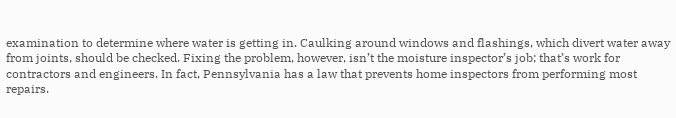examination to determine where water is getting in. Caulking around windows and flashings, which divert water away from joints, should be checked. Fixing the problem, however, isn’t the moisture inspector’s job; that’s work for contractors and engineers. In fact, Pennsylvania has a law that prevents home inspectors from performing most repairs.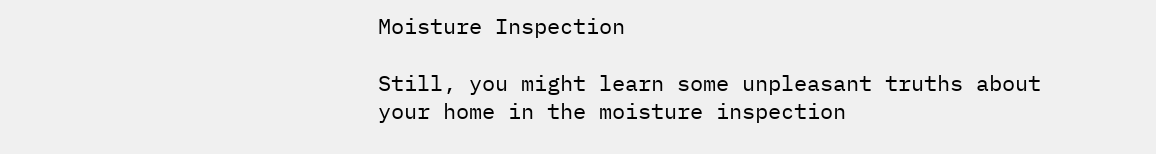Moisture Inspection

Still, you might learn some unpleasant truths about your home in the moisture inspection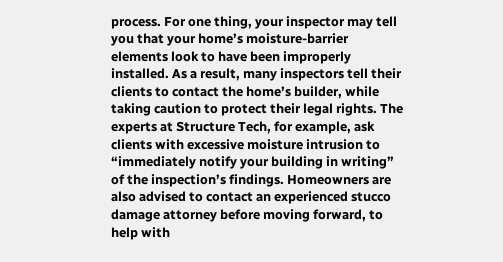process. For one thing, your inspector may tell you that your home’s moisture-barrier elements look to have been improperly installed. As a result, many inspectors tell their clients to contact the home’s builder, while taking caution to protect their legal rights. The experts at Structure Tech, for example, ask clients with excessive moisture intrusion to “immediately notify your building in writing” of the inspection’s findings. Homeowners are also advised to contact an experienced stucco damage attorney before moving forward, to help with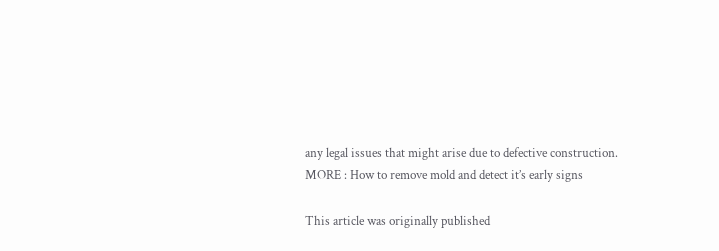any legal issues that might arise due to defective construction.
MORE : How to remove mold and detect it’s early signs

This article was originally published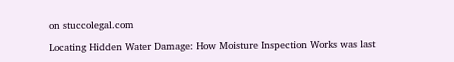on stuccolegal.com

Locating Hidden Water Damage: How Moisture Inspection Works was last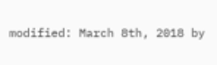modified: March 8th, 2018 by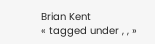Brian Kent
« tagged under , , »